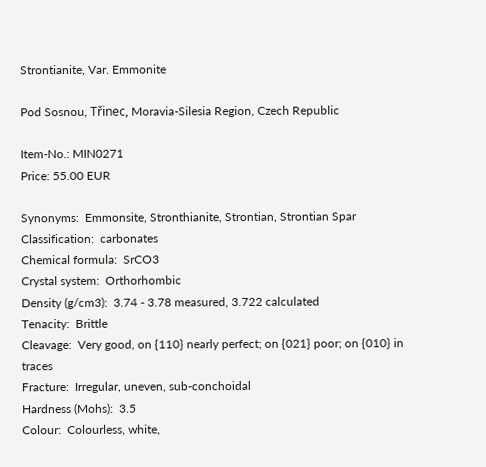Strontianite, Var. Emmonite

Pod Sosnou, Třinec, Moravia-Silesia Region, Czech Republic

Item-No.: MIN0271
Price: 55.00 EUR

Synonyms:  Emmonsite, Stronthianite, Strontian, Strontian Spar
Classification:  carbonates
Chemical formula:  SrCO3
Crystal system:  Orthorhombic
Density (g/cm3):  3.74 - 3.78 measured, 3.722 calculated
Tenacity:  Brittle
Cleavage:  Very good, on {110} nearly perfect; on {021} poor; on {010} in traces
Fracture:  Irregular, uneven, sub-conchoidal
Hardness (Mohs):  3.5
Colour:  Colourless, white,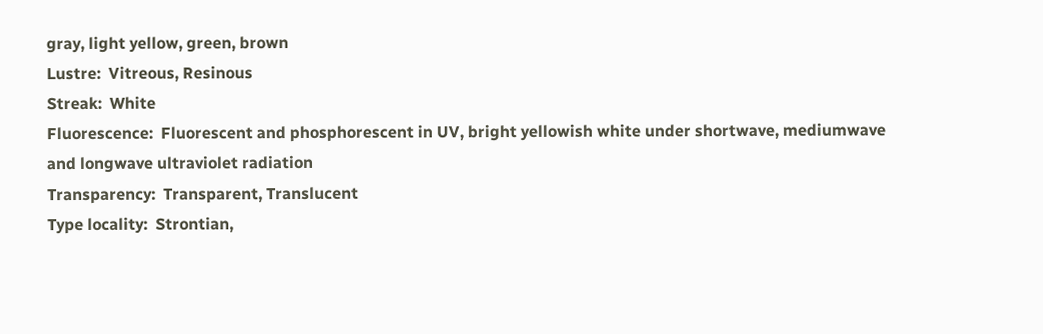gray, light yellow, green, brown
Lustre:  Vitreous, Resinous
Streak:  White
Fluorescence:  Fluorescent and phosphorescent in UV, bright yellowish white under shortwave, mediumwave and longwave ultraviolet radiation
Transparency:  Transparent, Translucent
Type locality:  Strontian,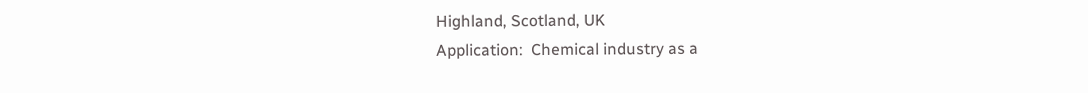Highland, Scotland, UK
Application:  Chemical industry as a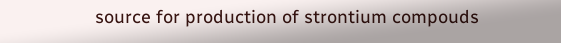source for production of strontium compouds